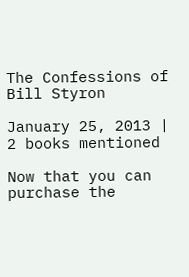The Confessions of Bill Styron

January 25, 2013 | 2 books mentioned

Now that you can purchase the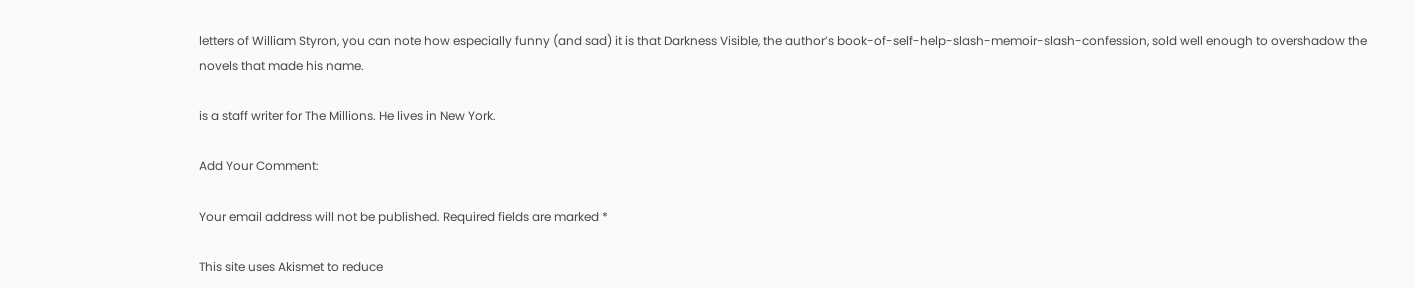letters of William Styron, you can note how especially funny (and sad) it is that Darkness Visible, the author’s book-of-self-help-slash-memoir-slash-confession, sold well enough to overshadow the novels that made his name.

is a staff writer for The Millions. He lives in New York.

Add Your Comment:

Your email address will not be published. Required fields are marked *

This site uses Akismet to reduce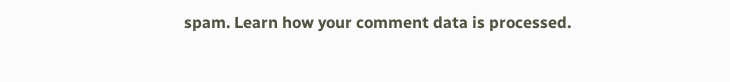spam. Learn how your comment data is processed.